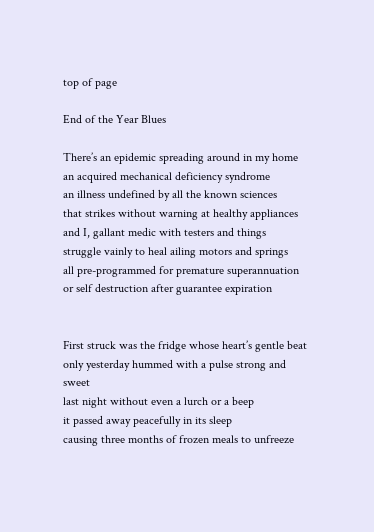top of page

End of the Year Blues

There’s an epidemic spreading around in my home
an acquired mechanical deficiency syndrome
an illness undefined by all the known sciences
that strikes without warning at healthy appliances
and I, gallant medic with testers and things
struggle vainly to heal ailing motors and springs
all pre-programmed for premature superannuation
or self destruction after guarantee expiration


First struck was the fridge whose heart’s gentle beat
only yesterday hummed with a pulse strong and sweet
last night without even a lurch or a beep
it passed away peacefully in its sleep
causing three months of frozen meals to unfreeze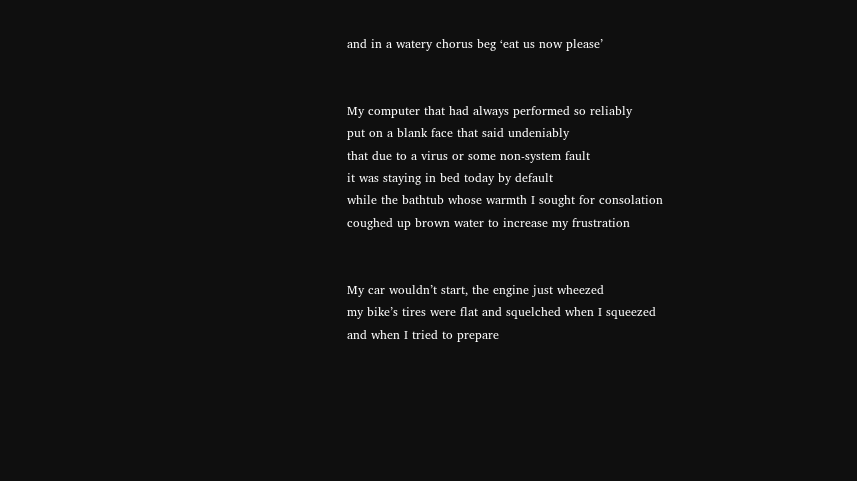and in a watery chorus beg ‘eat us now please’


My computer that had always performed so reliably
put on a blank face that said undeniably
that due to a virus or some non-system fault
it was staying in bed today by default
while the bathtub whose warmth I sought for consolation
coughed up brown water to increase my frustration


My car wouldn’t start, the engine just wheezed
my bike’s tires were flat and squelched when I squeezed
and when I tried to prepare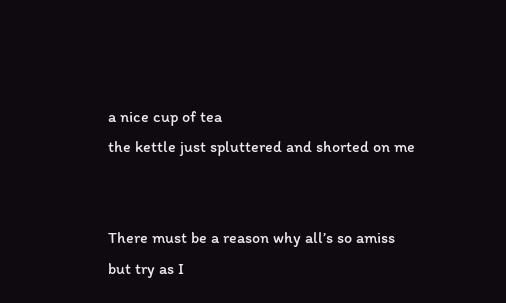a nice cup of tea
the kettle just spluttered and shorted on me


There must be a reason why all’s so amiss
but try as I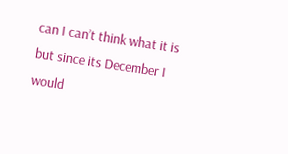can I can’t think what it is
but since its December I would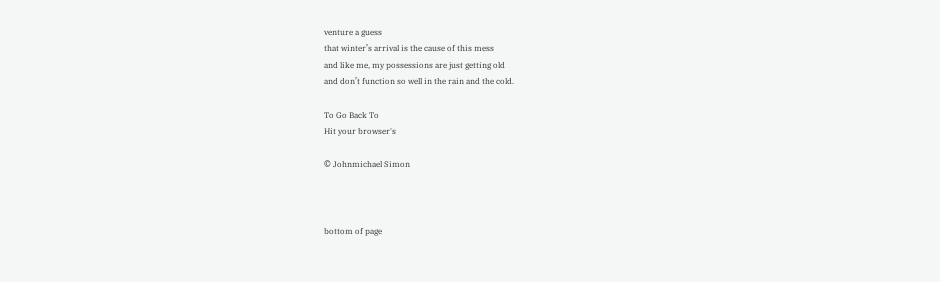venture a guess
that winter’s arrival is the cause of this mess
and like me, my possessions are just getting old
and don’t function so well in the rain and the cold.

To Go Back To
Hit your browser's

© Johnmichael Simon



bottom of page